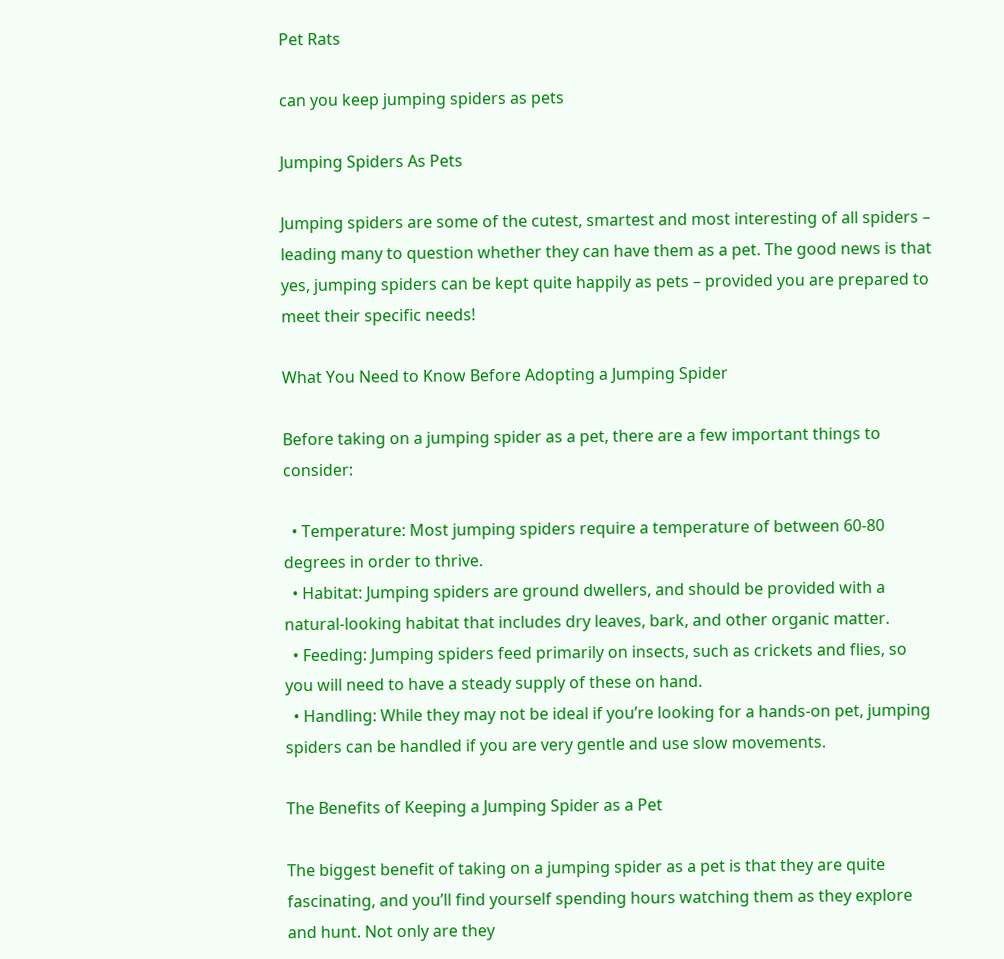Pet Rats

can you keep jumping spiders as pets

Jumping Spiders As Pets

Jumping spiders are some of the cutest, smartest and most interesting of all spiders – leading many to question whether they can have them as a pet. The good news is that yes, jumping spiders can be kept quite happily as pets – provided you are prepared to meet their specific needs!

What You Need to Know Before Adopting a Jumping Spider

Before taking on a jumping spider as a pet, there are a few important things to consider:

  • Temperature: Most jumping spiders require a temperature of between 60-80 degrees in order to thrive.
  • Habitat: Jumping spiders are ground dwellers, and should be provided with a natural-looking habitat that includes dry leaves, bark, and other organic matter.
  • Feeding: Jumping spiders feed primarily on insects, such as crickets and flies, so you will need to have a steady supply of these on hand.
  • Handling: While they may not be ideal if you’re looking for a hands-on pet, jumping spiders can be handled if you are very gentle and use slow movements.

The Benefits of Keeping a Jumping Spider as a Pet

The biggest benefit of taking on a jumping spider as a pet is that they are quite fascinating, and you’ll find yourself spending hours watching them as they explore and hunt. Not only are they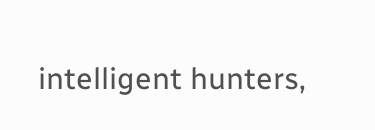intelligent hunters,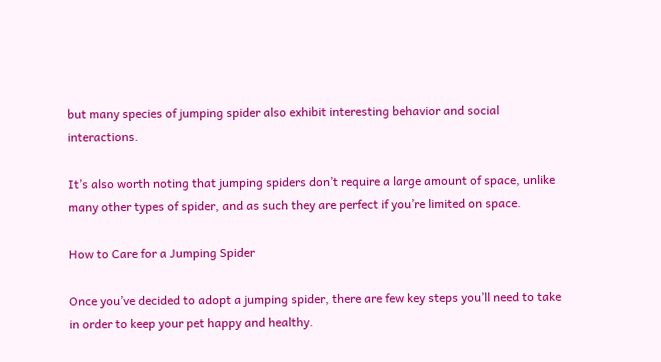but many species of jumping spider also exhibit interesting behavior and social interactions.

It’s also worth noting that jumping spiders don’t require a large amount of space, unlike many other types of spider, and as such they are perfect if you’re limited on space.

How to Care for a Jumping Spider

Once you’ve decided to adopt a jumping spider, there are few key steps you’ll need to take in order to keep your pet happy and healthy.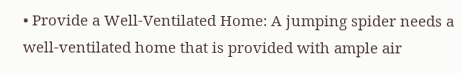• Provide a Well-Ventilated Home: A jumping spider needs a well-ventilated home that is provided with ample air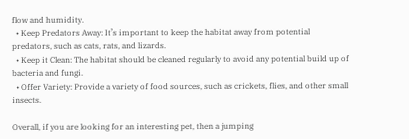flow and humidity.
  • Keep Predators Away: It’s important to keep the habitat away from potential predators, such as cats, rats, and lizards.
  • Keep it Clean: The habitat should be cleaned regularly to avoid any potential build up of bacteria and fungi.
  • Offer Variety: Provide a variety of food sources, such as crickets, flies, and other small insects.

Overall, if you are looking for an interesting pet, then a jumping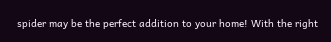spider may be the perfect addition to your home! With the right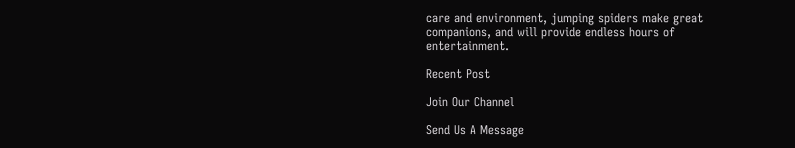care and environment, jumping spiders make great companions, and will provide endless hours of entertainment.

Recent Post

Join Our Channel

Send Us A Message